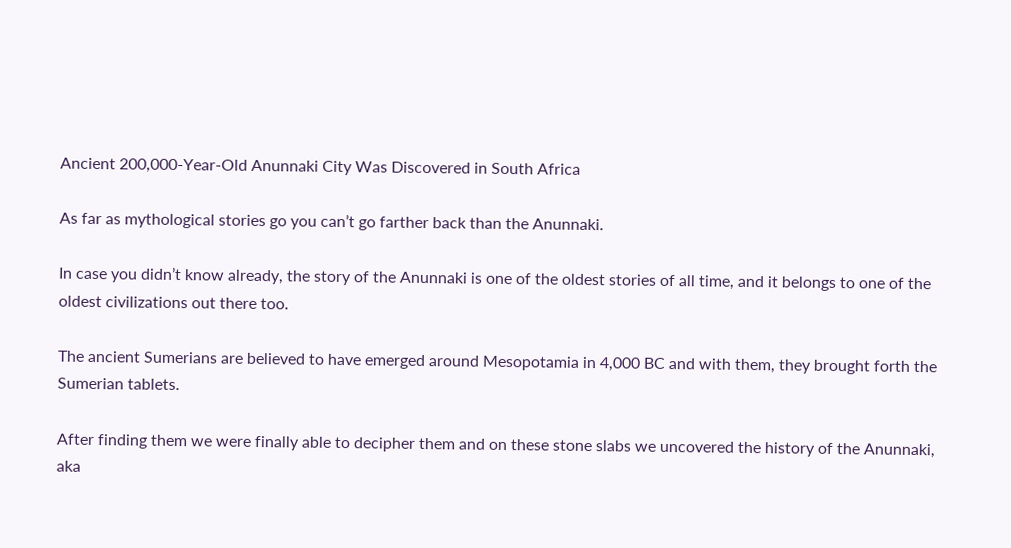Ancient 200,000-Year-Old Anunnaki City Was Discovered in South Africa

As far as mythological stories go you can’t go farther back than the Anunnaki.

In case you didn’t know already, the story of the Anunnaki is one of the oldest stories of all time, and it belongs to one of the oldest civilizations out there too.

The ancient Sumerians are believed to have emerged around Mesopotamia in 4,000 BC and with them, they brought forth the Sumerian tablets.

After finding them we were finally able to decipher them and on these stone slabs we uncovered the history of the Anunnaki, aka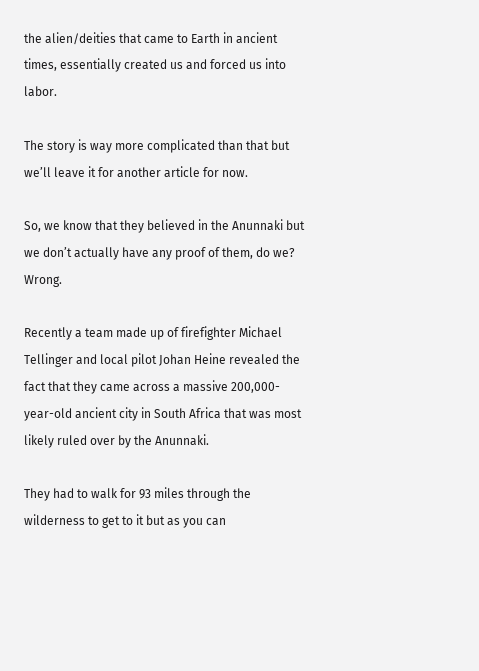the alien/deities that came to Earth in ancient times, essentially created us and forced us into labor.

The story is way more complicated than that but we’ll leave it for another article for now.

So, we know that they believed in the Anunnaki but we don’t actually have any proof of them, do we? Wrong.

Recently a team made up of firefighter Michael Tellinger and local pilot Johan Heine revealed the fact that they came across a massive 200,000-year-old ancient city in South Africa that was most likely ruled over by the Anunnaki.

They had to walk for 93 miles through the wilderness to get to it but as you can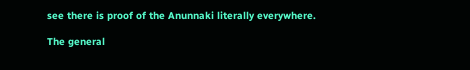see there is proof of the Anunnaki literally everywhere.

The general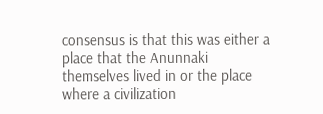consensus is that this was either a place that the Anunnaki themselves lived in or the place where a civilization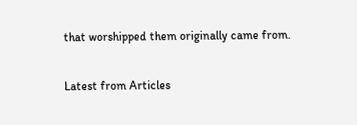that worshipped them originally came from.

Latest from Articles